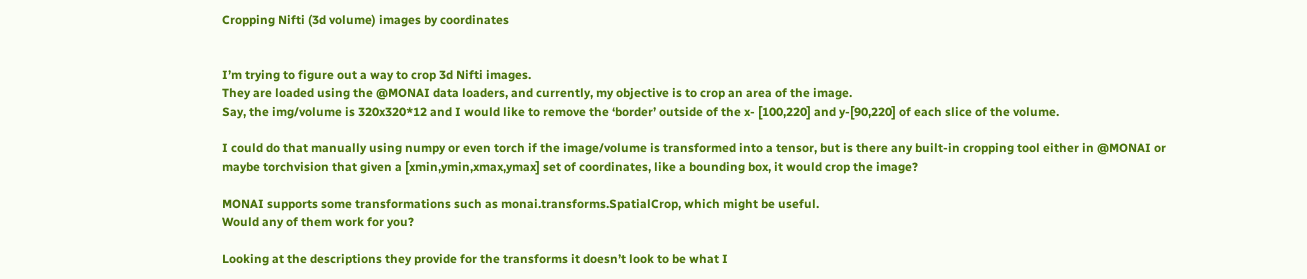Cropping Nifti (3d volume) images by coordinates


I’m trying to figure out a way to crop 3d Nifti images.
They are loaded using the @MONAI data loaders, and currently, my objective is to crop an area of the image.
Say, the img/volume is 320x320*12 and I would like to remove the ‘border’ outside of the x- [100,220] and y-[90,220] of each slice of the volume.

I could do that manually using numpy or even torch if the image/volume is transformed into a tensor, but is there any built-in cropping tool either in @MONAI or maybe torchvision that given a [xmin,ymin,xmax,ymax] set of coordinates, like a bounding box, it would crop the image?

MONAI supports some transformations such as monai.transforms.SpatialCrop, which might be useful.
Would any of them work for you?

Looking at the descriptions they provide for the transforms it doesn’t look to be what I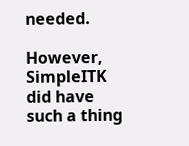needed.

However, SimpleITK did have such a thing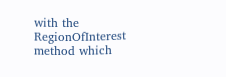with the RegionOfInterest method which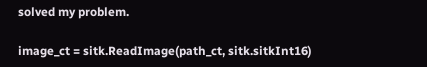solved my problem.

image_ct = sitk.ReadImage(path_ct, sitk.sitkInt16)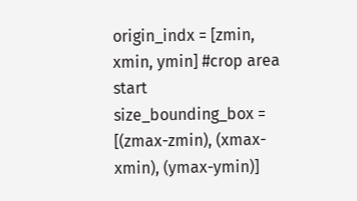origin_indx = [zmin, xmin, ymin] #crop area start
size_bounding_box = [(zmax-zmin), (xmax-xmin), (ymax-ymin)]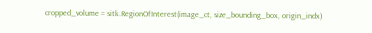cropped_volume = sitk.RegionOfInterest(image_ct, size_bounding_box, origin_indx)